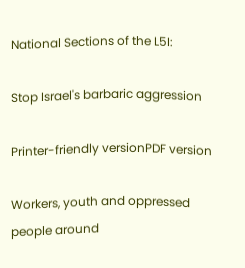National Sections of the L5I:

Stop Israel's barbaric aggression

Printer-friendly versionPDF version

Workers, youth and oppressed people around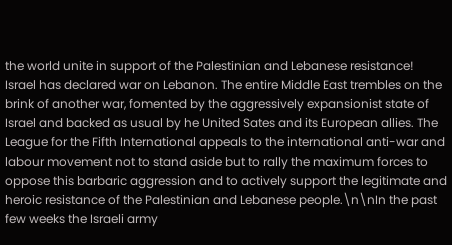the world unite in support of the Palestinian and Lebanese resistance!
Israel has declared war on Lebanon. The entire Middle East trembles on the brink of another war, fomented by the aggressively expansionist state of Israel and backed as usual by he United Sates and its European allies. The League for the Fifth International appeals to the international anti-war and labour movement not to stand aside but to rally the maximum forces to oppose this barbaric aggression and to actively support the legitimate and heroic resistance of the Palestinian and Lebanese people.\n\nIn the past few weeks the Israeli army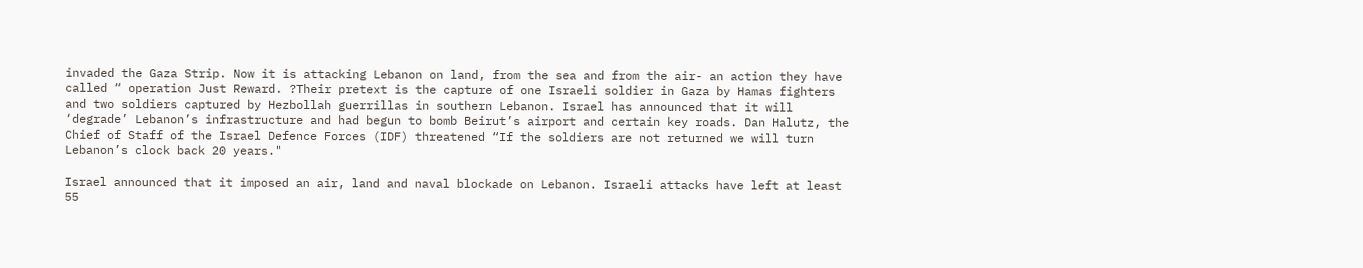invaded the Gaza Strip. Now it is attacking Lebanon on land, from the sea and from the air- an action they have called “ operation Just Reward. ?Their pretext is the capture of one Israeli soldier in Gaza by Hamas fighters and two soldiers captured by Hezbollah guerrillas in southern Lebanon. Israel has announced that it will ‘degrade’ Lebanon’s infrastructure and had begun to bomb Beirut’s airport and certain key roads. Dan Halutz, the Chief of Staff of the Israel Defence Forces (IDF) threatened “If the soldiers are not returned we will turn Lebanon’s clock back 20 years."

Israel announced that it imposed an air, land and naval blockade on Lebanon. Israeli attacks have left at least 55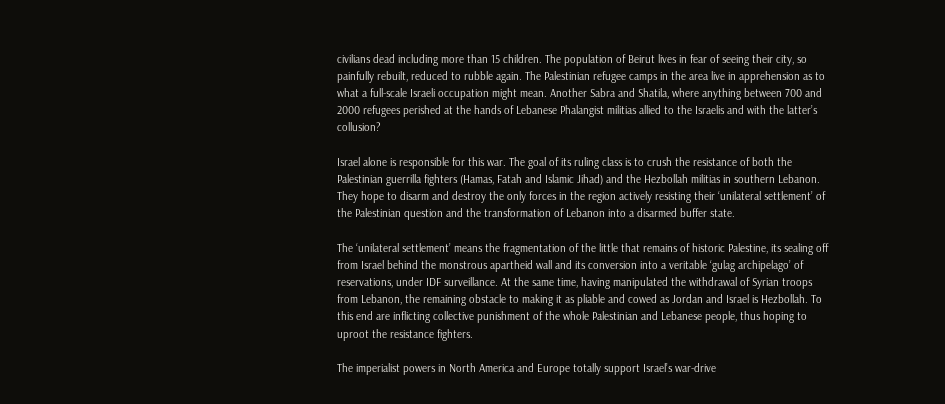civilians dead including more than 15 children. The population of Beirut lives in fear of seeing their city, so painfully rebuilt, reduced to rubble again. The Palestinian refugee camps in the area live in apprehension as to what a full-scale Israeli occupation might mean. Another Sabra and Shatila, where anything between 700 and 2000 refugees perished at the hands of Lebanese Phalangist militias allied to the Israelis and with the latter’s collusion?

Israel alone is responsible for this war. The goal of its ruling class is to crush the resistance of both the Palestinian guerrilla fighters (Hamas, Fatah and Islamic Jihad) and the Hezbollah militias in southern Lebanon. They hope to disarm and destroy the only forces in the region actively resisting their ‘unilateral settlement’ of the Palestinian question and the transformation of Lebanon into a disarmed buffer state.

The ‘unilateral settlement’ means the fragmentation of the little that remains of historic Palestine, its sealing off from Israel behind the monstrous apartheid wall and its conversion into a veritable ‘gulag archipelago’ of reservations, under IDF surveillance. At the same time, having manipulated the withdrawal of Syrian troops from Lebanon, the remaining obstacle to making it as pliable and cowed as Jordan and Israel is Hezbollah. To this end are inflicting collective punishment of the whole Palestinian and Lebanese people, thus hoping to uproot the resistance fighters.

The imperialist powers in North America and Europe totally support Israel’s war-drive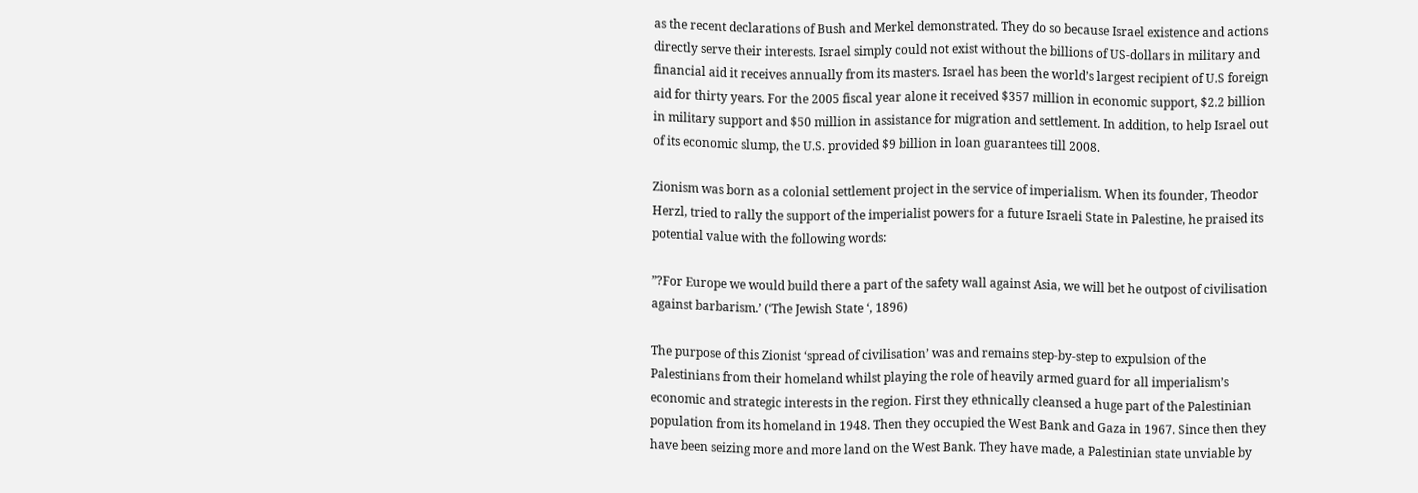as the recent declarations of Bush and Merkel demonstrated. They do so because Israel existence and actions directly serve their interests. Israel simply could not exist without the billions of US-dollars in military and financial aid it receives annually from its masters. Israel has been the world’s largest recipient of U.S foreign aid for thirty years. For the 2005 fiscal year alone it received $357 million in economic support, $2.2 billion in military support and $50 million in assistance for migration and settlement. In addition, to help Israel out of its economic slump, the U.S. provided $9 billion in loan guarantees till 2008.

Zionism was born as a colonial settlement project in the service of imperialism. When its founder, Theodor Herzl, tried to rally the support of the imperialist powers for a future Israeli State in Palestine, he praised its potential value with the following words:

”?For Europe we would build there a part of the safety wall against Asia, we will bet he outpost of civilisation against barbarism.’ (‘The Jewish State ‘, 1896)

The purpose of this Zionist ‘spread of civilisation’ was and remains step-by-step to expulsion of the Palestinians from their homeland whilst playing the role of heavily armed guard for all imperialism’s economic and strategic interests in the region. First they ethnically cleansed a huge part of the Palestinian population from its homeland in 1948. Then they occupied the West Bank and Gaza in 1967. Since then they have been seizing more and more land on the West Bank. They have made, a Palestinian state unviable by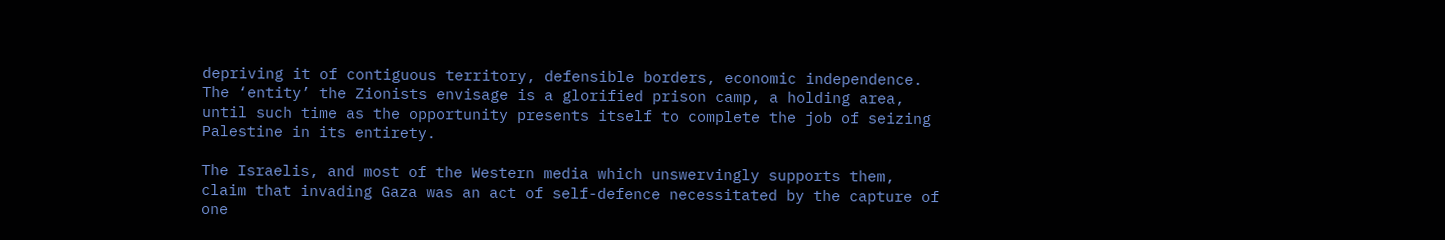depriving it of contiguous territory, defensible borders, economic independence. The ‘entity’ the Zionists envisage is a glorified prison camp, a holding area, until such time as the opportunity presents itself to complete the job of seizing Palestine in its entirety.

The Israelis, and most of the Western media which unswervingly supports them, claim that invading Gaza was an act of self-defence necessitated by the capture of one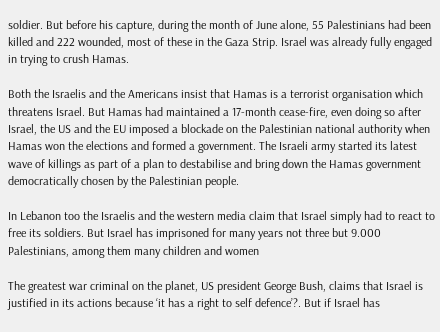soldier. But before his capture, during the month of June alone, 55 Palestinians had been killed and 222 wounded, most of these in the Gaza Strip. Israel was already fully engaged in trying to crush Hamas.

Both the Israelis and the Americans insist that Hamas is a terrorist organisation which threatens Israel. But Hamas had maintained a 17-month cease-fire, even doing so after Israel, the US and the EU imposed a blockade on the Palestinian national authority when Hamas won the elections and formed a government. The Israeli army started its latest wave of killings as part of a plan to destabilise and bring down the Hamas government democratically chosen by the Palestinian people.

In Lebanon too the Israelis and the western media claim that Israel simply had to react to free its soldiers. But Israel has imprisoned for many years not three but 9.000 Palestinians, among them many children and women

The greatest war criminal on the planet, US president George Bush, claims that Israel is justified in its actions because ‘it has a right to self defence’?. But if Israel has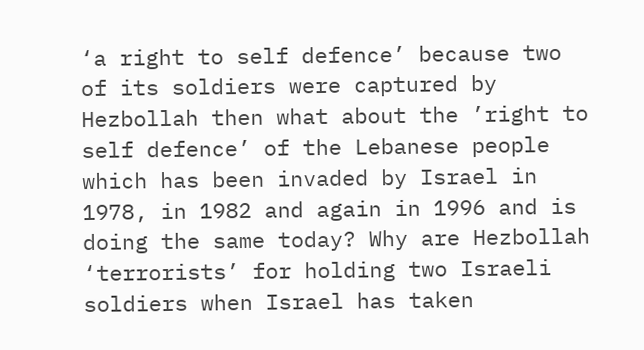‘a right to self defence’ because two of its soldiers were captured by Hezbollah then what about the ’right to self defence’ of the Lebanese people which has been invaded by Israel in 1978, in 1982 and again in 1996 and is doing the same today? Why are Hezbollah ‘terrorists’ for holding two Israeli soldiers when Israel has taken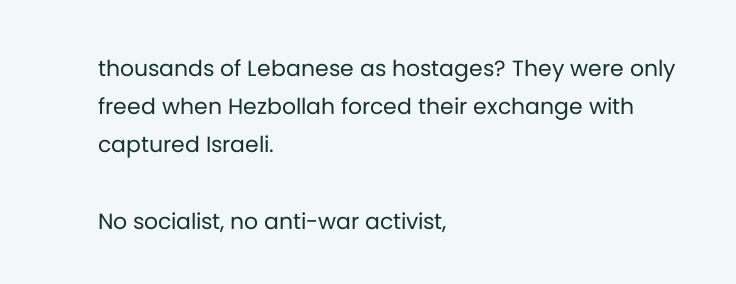thousands of Lebanese as hostages? They were only freed when Hezbollah forced their exchange with captured Israeli.

No socialist, no anti-war activist,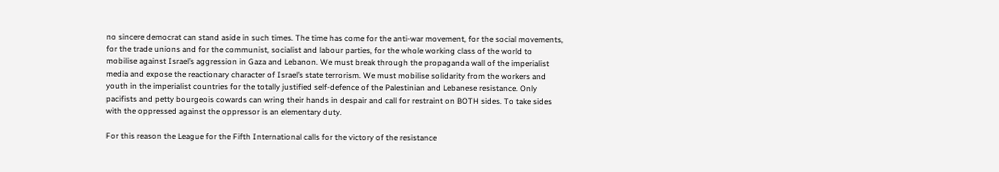no sincere democrat can stand aside in such times. The time has come for the anti-war movement, for the social movements, for the trade unions and for the communist, socialist and labour parties, for the whole working class of the world to mobilise against Israel’s aggression in Gaza and Lebanon. We must break through the propaganda wall of the imperialist media and expose the reactionary character of Israel’s state terrorism. We must mobilise solidarity from the workers and youth in the imperialist countries for the totally justified self-defence of the Palestinian and Lebanese resistance. Only pacifists and petty bourgeois cowards can wring their hands in despair and call for restraint on BOTH sides. To take sides with the oppressed against the oppressor is an elementary duty.

For this reason the League for the Fifth International calls for the victory of the resistance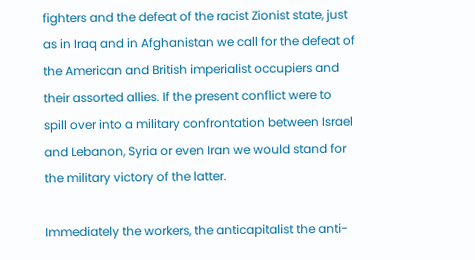fighters and the defeat of the racist Zionist state, just as in Iraq and in Afghanistan we call for the defeat of the American and British imperialist occupiers and their assorted allies. If the present conflict were to spill over into a military confrontation between Israel and Lebanon, Syria or even Iran we would stand for the military victory of the latter.

Immediately the workers, the anticapitalist the anti-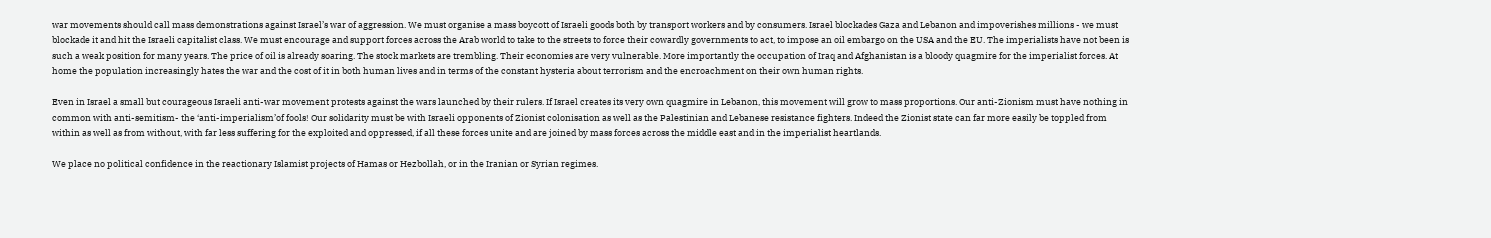war movements should call mass demonstrations against Israel’s war of aggression. We must organise a mass boycott of Israeli goods both by transport workers and by consumers. Israel blockades Gaza and Lebanon and impoverishes millions - we must blockade it and hit the Israeli capitalist class. We must encourage and support forces across the Arab world to take to the streets to force their cowardly governments to act, to impose an oil embargo on the USA and the EU. The imperialists have not been is such a weak position for many years. The price of oil is already soaring. The stock markets are trembling. Their economies are very vulnerable. More importantly the occupation of Iraq and Afghanistan is a bloody quagmire for the imperialist forces. At home the population increasingly hates the war and the cost of it in both human lives and in terms of the constant hysteria about terrorism and the encroachment on their own human rights.

Even in Israel a small but courageous Israeli anti-war movement protests against the wars launched by their rulers. If Israel creates its very own quagmire in Lebanon, this movement will grow to mass proportions. Our anti-Zionism must have nothing in common with anti-semitism- the ‘anti-imperialism’of fools! Our solidarity must be with Israeli opponents of Zionist colonisation as well as the Palestinian and Lebanese resistance fighters. Indeed the Zionist state can far more easily be toppled from within as well as from without, with far less suffering for the exploited and oppressed, if all these forces unite and are joined by mass forces across the middle east and in the imperialist heartlands.

We place no political confidence in the reactionary Islamist projects of Hamas or Hezbollah, or in the Iranian or Syrian regimes.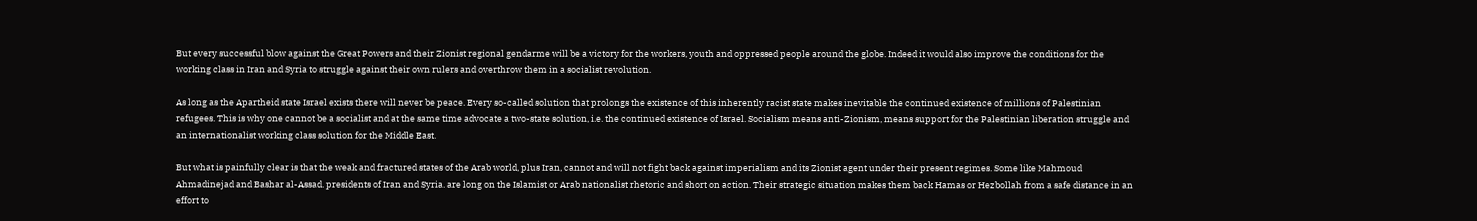But every successful blow against the Great Powers and their Zionist regional gendarme will be a victory for the workers, youth and oppressed people around the globe. Indeed it would also improve the conditions for the working class in Iran and Syria to struggle against their own rulers and overthrow them in a socialist revolution.

As long as the Apartheid state Israel exists there will never be peace. Every so-called solution that prolongs the existence of this inherently racist state makes inevitable the continued existence of millions of Palestinian refugees. This is why one cannot be a socialist and at the same time advocate a two-state solution, i.e. the continued existence of Israel. Socialism means anti-Zionism, means support for the Palestinian liberation struggle and an internationalist working class solution for the Middle East.

But what is painfully clear is that the weak and fractured states of the Arab world, plus Iran, cannot and will not fight back against imperialism and its Zionist agent under their present regimes. Some like Mahmoud Ahmadinejad and Bashar al-Assad. presidents of Iran and Syria. are long on the Islamist or Arab nationalist rhetoric and short on action. Their strategic situation makes them back Hamas or Hezbollah from a safe distance in an effort to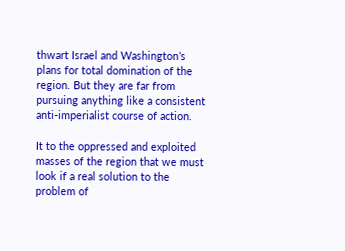thwart Israel and Washington’s plans for total domination of the region. But they are far from pursuing anything like a consistent anti-imperialist course of action.

It to the oppressed and exploited masses of the region that we must look if a real solution to the problem of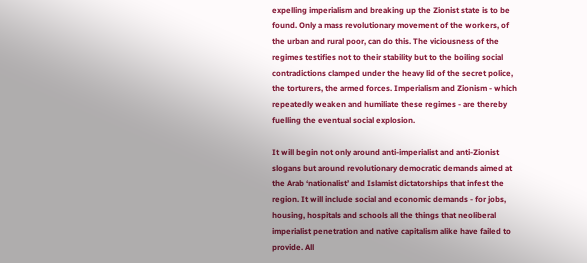expelling imperialism and breaking up the Zionist state is to be found. Only a mass revolutionary movement of the workers, of the urban and rural poor, can do this. The viciousness of the regimes testifies not to their stability but to the boiling social contradictions clamped under the heavy lid of the secret police, the torturers, the armed forces. Imperialism and Zionism - which repeatedly weaken and humiliate these regimes - are thereby fuelling the eventual social explosion.

It will begin not only around anti-imperialist and anti-Zionist slogans but around revolutionary democratic demands aimed at the Arab ‘nationalist’ and Islamist dictatorships that infest the region. It will include social and economic demands - for jobs, housing, hospitals and schools all the things that neoliberal imperialist penetration and native capitalism alike have failed to provide. All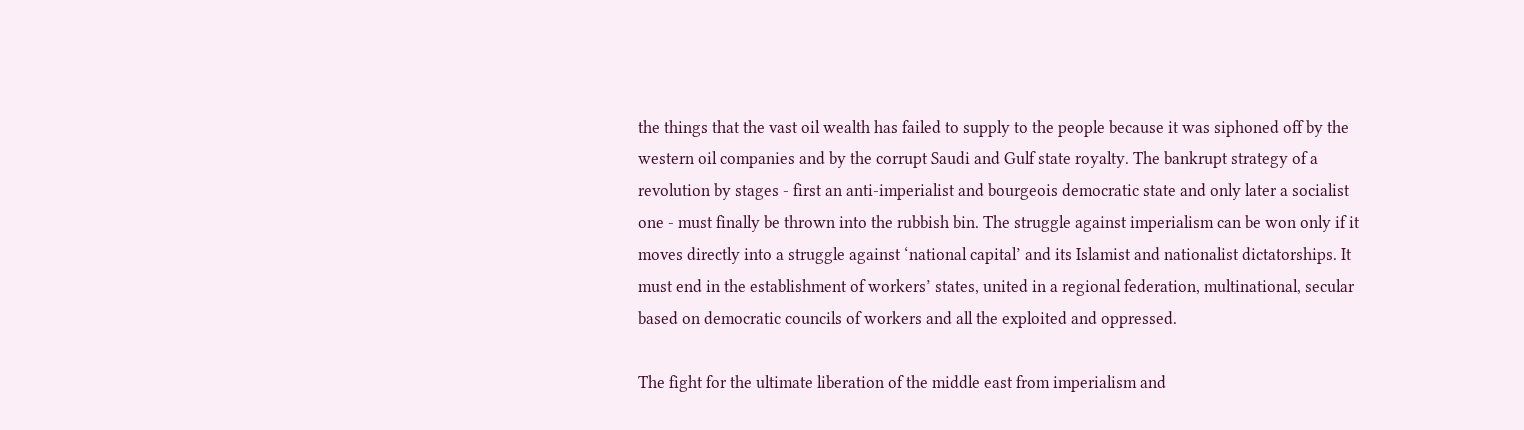the things that the vast oil wealth has failed to supply to the people because it was siphoned off by the western oil companies and by the corrupt Saudi and Gulf state royalty. The bankrupt strategy of a revolution by stages - first an anti-imperialist and bourgeois democratic state and only later a socialist one - must finally be thrown into the rubbish bin. The struggle against imperialism can be won only if it moves directly into a struggle against ‘national capital’ and its Islamist and nationalist dictatorships. It must end in the establishment of workers’ states, united in a regional federation, multinational, secular based on democratic councils of workers and all the exploited and oppressed.

The fight for the ultimate liberation of the middle east from imperialism and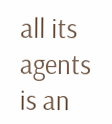all its agents is an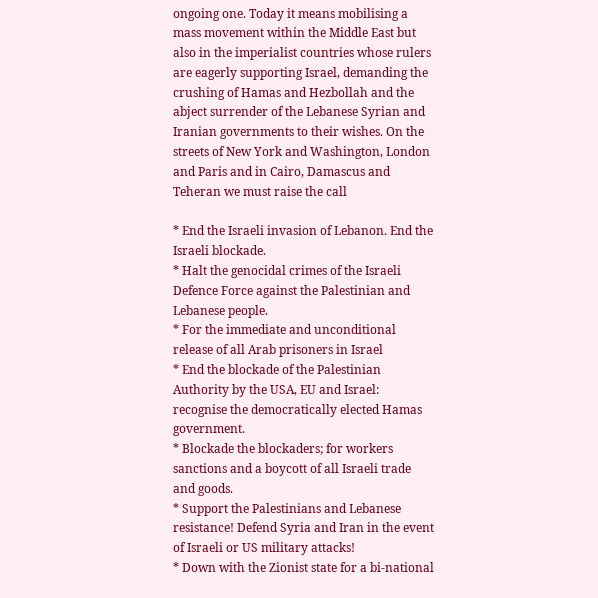ongoing one. Today it means mobilising a mass movement within the Middle East but also in the imperialist countries whose rulers are eagerly supporting Israel, demanding the crushing of Hamas and Hezbollah and the abject surrender of the Lebanese Syrian and Iranian governments to their wishes. On the streets of New York and Washington, London and Paris and in Cairo, Damascus and Teheran we must raise the call

* End the Israeli invasion of Lebanon. End the Israeli blockade.
* Halt the genocidal crimes of the Israeli Defence Force against the Palestinian and Lebanese people.
* For the immediate and unconditional release of all Arab prisoners in Israel
* End the blockade of the Palestinian Authority by the USA, EU and Israel: recognise the democratically elected Hamas government.
* Blockade the blockaders; for workers sanctions and a boycott of all Israeli trade and goods.
* Support the Palestinians and Lebanese resistance! Defend Syria and Iran in the event of Israeli or US military attacks!
* Down with the Zionist state for a bi-national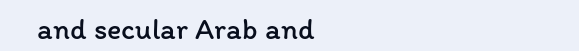and secular Arab and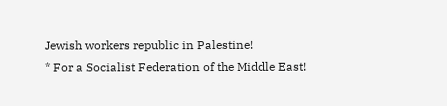Jewish workers republic in Palestine!
* For a Socialist Federation of the Middle East!